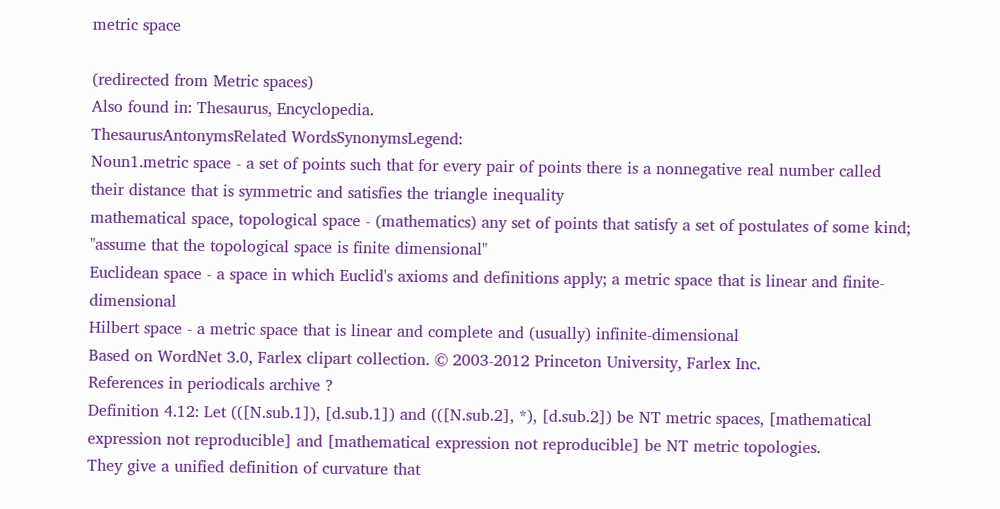metric space

(redirected from Metric spaces)
Also found in: Thesaurus, Encyclopedia.
ThesaurusAntonymsRelated WordsSynonymsLegend:
Noun1.metric space - a set of points such that for every pair of points there is a nonnegative real number called their distance that is symmetric and satisfies the triangle inequality
mathematical space, topological space - (mathematics) any set of points that satisfy a set of postulates of some kind; "assume that the topological space is finite dimensional"
Euclidean space - a space in which Euclid's axioms and definitions apply; a metric space that is linear and finite-dimensional
Hilbert space - a metric space that is linear and complete and (usually) infinite-dimensional
Based on WordNet 3.0, Farlex clipart collection. © 2003-2012 Princeton University, Farlex Inc.
References in periodicals archive ?
Definition 4.12: Let (([N.sub.1]), [d.sub.1]) and (([N.sub.2], *), [d.sub.2]) be NT metric spaces, [mathematical expression not reproducible] and [mathematical expression not reproducible] be NT metric topologies.
They give a unified definition of curvature that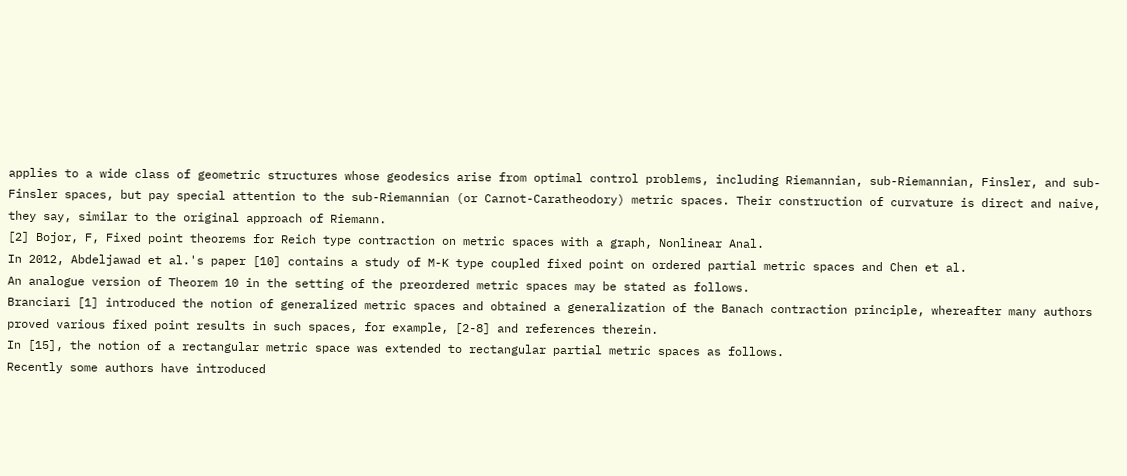applies to a wide class of geometric structures whose geodesics arise from optimal control problems, including Riemannian, sub-Riemannian, Finsler, and sub-Finsler spaces, but pay special attention to the sub-Riemannian (or Carnot-Caratheodory) metric spaces. Their construction of curvature is direct and naive, they say, similar to the original approach of Riemann.
[2] Bojor, F, Fixed point theorems for Reich type contraction on metric spaces with a graph, Nonlinear Anal.
In 2012, Abdeljawad et al.'s paper [10] contains a study of M-K type coupled fixed point on ordered partial metric spaces and Chen et al.
An analogue version of Theorem 10 in the setting of the preordered metric spaces may be stated as follows.
Branciari [1] introduced the notion of generalized metric spaces and obtained a generalization of the Banach contraction principle, whereafter many authors proved various fixed point results in such spaces, for example, [2-8] and references therein.
In [15], the notion of a rectangular metric space was extended to rectangular partial metric spaces as follows.
Recently some authors have introduced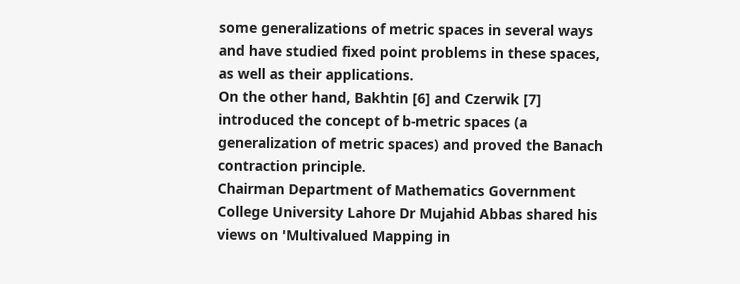some generalizations of metric spaces in several ways and have studied fixed point problems in these spaces, as well as their applications.
On the other hand, Bakhtin [6] and Czerwik [7] introduced the concept of b-metric spaces (a generalization of metric spaces) and proved the Banach contraction principle.
Chairman Department of Mathematics Government College University Lahore Dr Mujahid Abbas shared his views on 'Multivalued Mapping in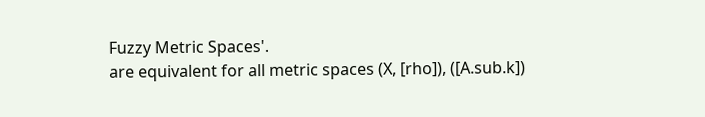Fuzzy Metric Spaces'.
are equivalent for all metric spaces (X, [rho]), ([A.sub.k])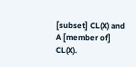[subset] CL(X) and A [member of] CL(X).